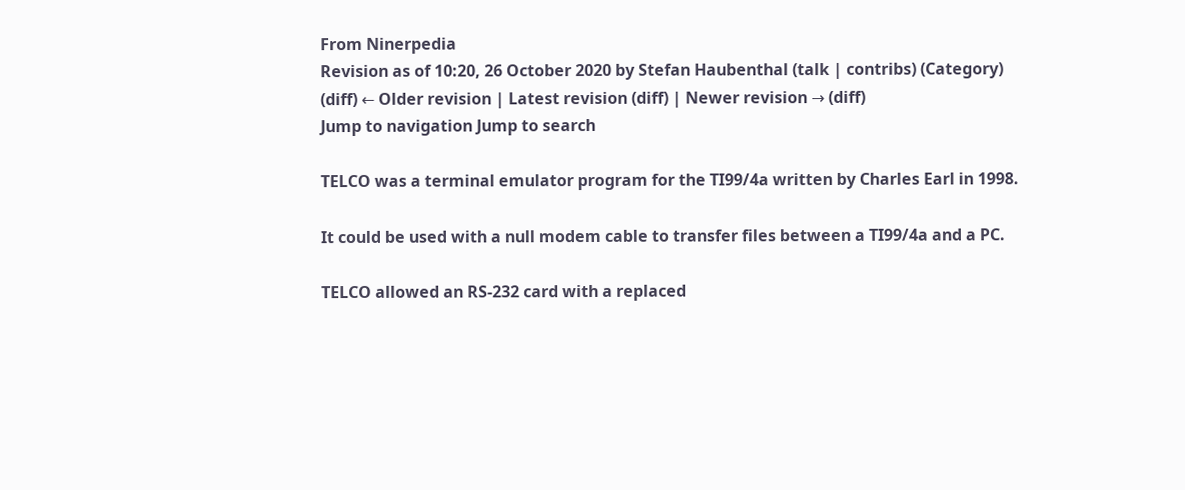From Ninerpedia
Revision as of 10:20, 26 October 2020 by Stefan Haubenthal (talk | contribs) (Category)
(diff) ← Older revision | Latest revision (diff) | Newer revision → (diff)
Jump to navigation Jump to search

TELCO was a terminal emulator program for the TI99/4a written by Charles Earl in 1998.

It could be used with a null modem cable to transfer files between a TI99/4a and a PC.

TELCO allowed an RS-232 card with a replaced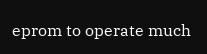eprom to operate much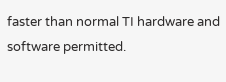faster than normal TI hardware and software permitted.